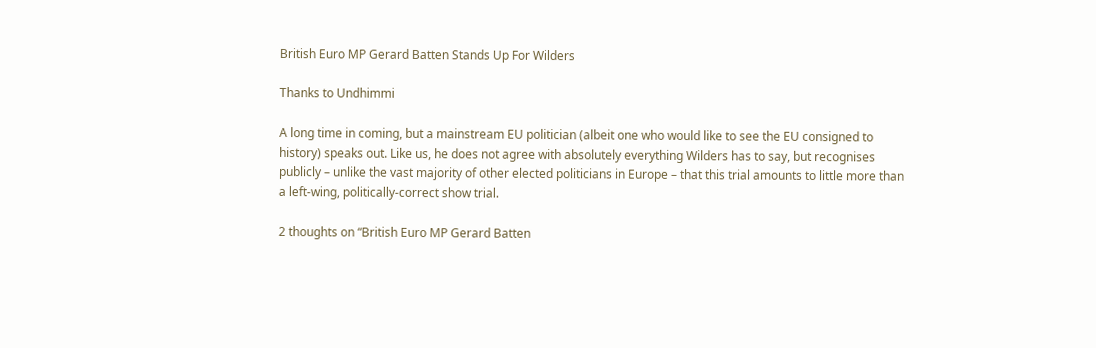British Euro MP Gerard Batten Stands Up For Wilders

Thanks to Undhimmi

A long time in coming, but a mainstream EU politician (albeit one who would like to see the EU consigned to history) speaks out. Like us, he does not agree with absolutely everything Wilders has to say, but recognises publicly – unlike the vast majority of other elected politicians in Europe – that this trial amounts to little more than a left-wing, politically-correct show trial.

2 thoughts on “British Euro MP Gerard Batten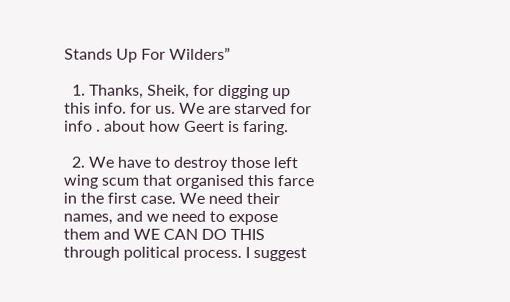Stands Up For Wilders”

  1. Thanks, Sheik, for digging up this info. for us. We are starved for info . about how Geert is faring.

  2. We have to destroy those left wing scum that organised this farce in the first case. We need their names, and we need to expose them and WE CAN DO THIS through political process. I suggest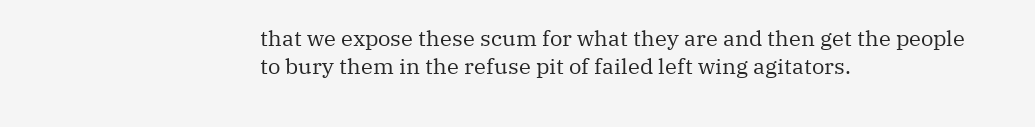that we expose these scum for what they are and then get the people to bury them in the refuse pit of failed left wing agitators.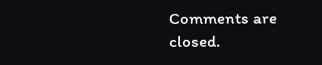Comments are closed.